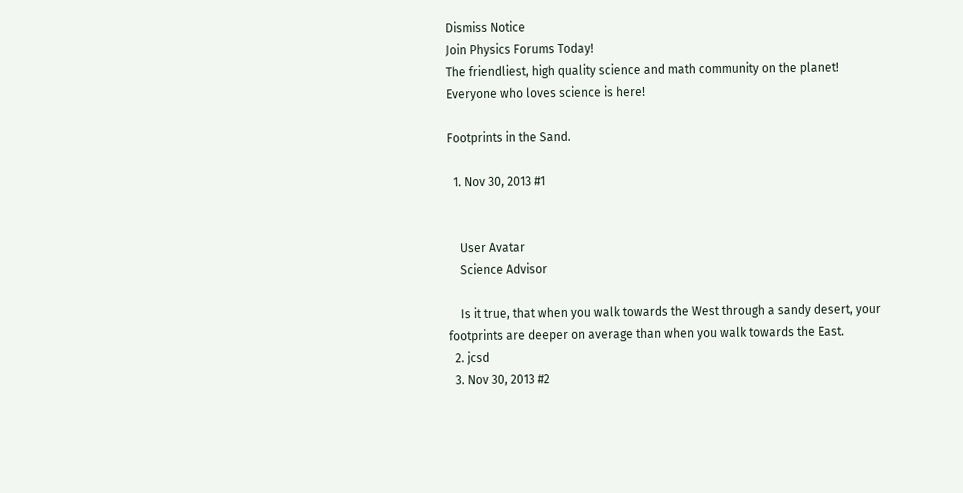Dismiss Notice
Join Physics Forums Today!
The friendliest, high quality science and math community on the planet! Everyone who loves science is here!

Footprints in the Sand.

  1. Nov 30, 2013 #1


    User Avatar
    Science Advisor

    Is it true, that when you walk towards the West through a sandy desert, your footprints are deeper on average than when you walk towards the East.
  2. jcsd
  3. Nov 30, 2013 #2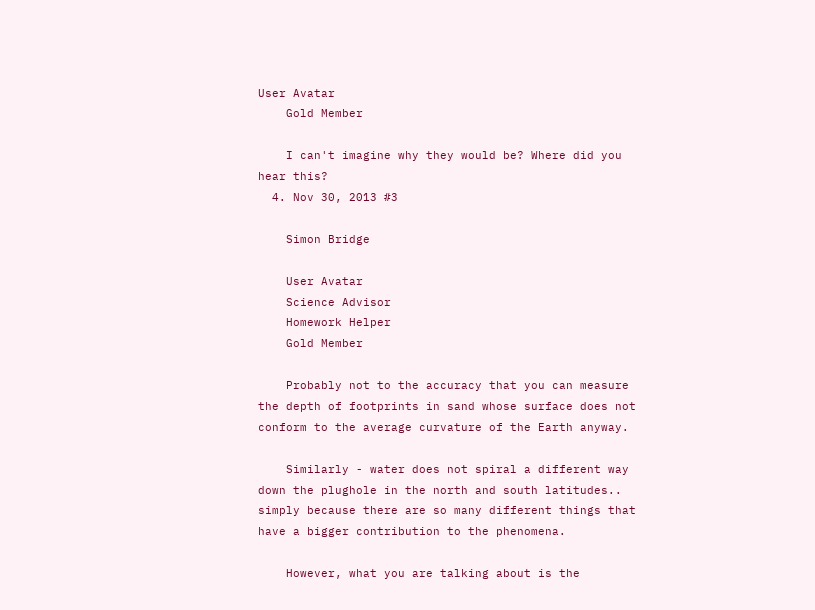User Avatar
    Gold Member

    I can't imagine why they would be? Where did you hear this?
  4. Nov 30, 2013 #3

    Simon Bridge

    User Avatar
    Science Advisor
    Homework Helper
    Gold Member

    Probably not to the accuracy that you can measure the depth of footprints in sand whose surface does not conform to the average curvature of the Earth anyway.

    Similarly - water does not spiral a different way down the plughole in the north and south latitudes.. simply because there are so many different things that have a bigger contribution to the phenomena.

    However, what you are talking about is the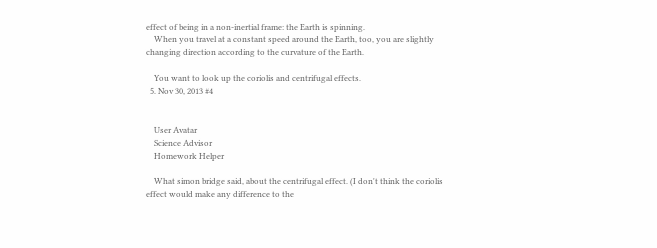effect of being in a non-inertial frame: the Earth is spinning.
    When you travel at a constant speed around the Earth, too, you are slightly changing direction according to the curvature of the Earth.

    You want to look up the coriolis and centrifugal effects.
  5. Nov 30, 2013 #4


    User Avatar
    Science Advisor
    Homework Helper

    What simon bridge said, about the centrifugal effect. (I don't think the coriolis effect would make any difference to the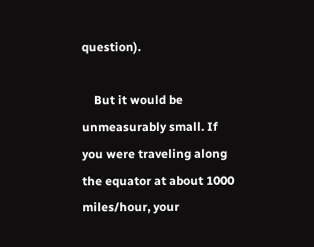question).

    But it would be unmeasurably small. If you were traveling along the equator at about 1000 miles/hour, your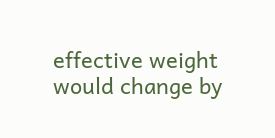effective weight would change by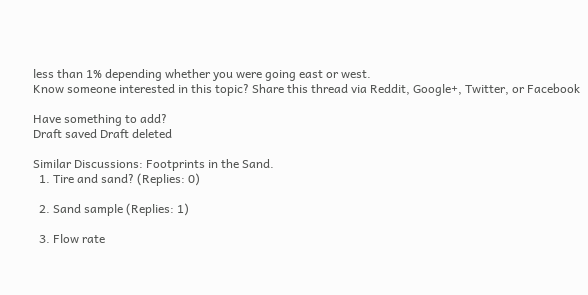less than 1% depending whether you were going east or west.
Know someone interested in this topic? Share this thread via Reddit, Google+, Twitter, or Facebook

Have something to add?
Draft saved Draft deleted

Similar Discussions: Footprints in the Sand.
  1. Tire and sand? (Replies: 0)

  2. Sand sample (Replies: 1)

  3. Flow rate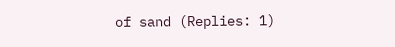of sand (Replies: 1)